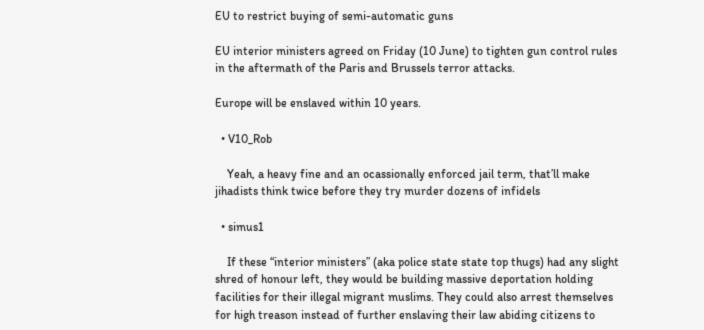EU to restrict buying of semi-automatic guns

EU interior ministers agreed on Friday (10 June) to tighten gun control rules in the aftermath of the Paris and Brussels terror attacks.

Europe will be enslaved within 10 years.

  • V10_Rob

    Yeah, a heavy fine and an ocassionally enforced jail term, that’ll make jihadists think twice before they try murder dozens of infidels

  • simus1

    If these “interior ministers” (aka police state state top thugs) had any slight shred of honour left, they would be building massive deportation holding facilities for their illegal migrant muslims. They could also arrest themselves for high treason instead of further enslaving their law abiding citizens to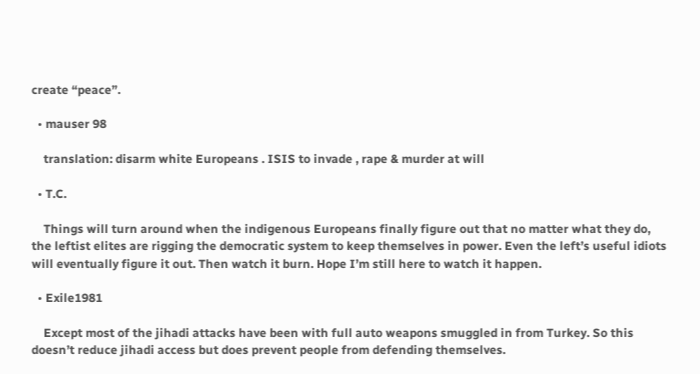create “peace”.

  • mauser 98

    translation: disarm white Europeans . ISIS to invade , rape & murder at will

  • T.C.

    Things will turn around when the indigenous Europeans finally figure out that no matter what they do, the leftist elites are rigging the democratic system to keep themselves in power. Even the left’s useful idiots will eventually figure it out. Then watch it burn. Hope I’m still here to watch it happen.

  • Exile1981

    Except most of the jihadi attacks have been with full auto weapons smuggled in from Turkey. So this doesn’t reduce jihadi access but does prevent people from defending themselves.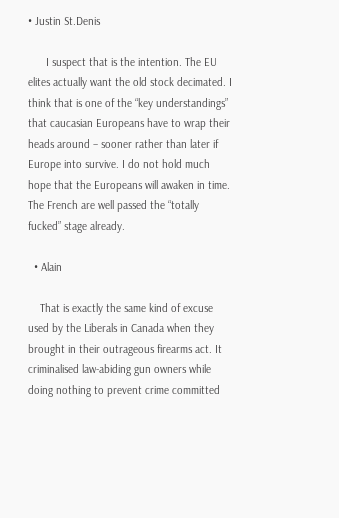• Justin St.Denis

      I suspect that is the intention. The EU elites actually want the old stock decimated. I think that is one of the “key understandings” that caucasian Europeans have to wrap their heads around – sooner rather than later if Europe into survive. I do not hold much hope that the Europeans will awaken in time. The French are well passed the “totally fucked” stage already.

  • Alain

    That is exactly the same kind of excuse used by the Liberals in Canada when they brought in their outrageous firearms act. It criminalised law-abiding gun owners while doing nothing to prevent crime committed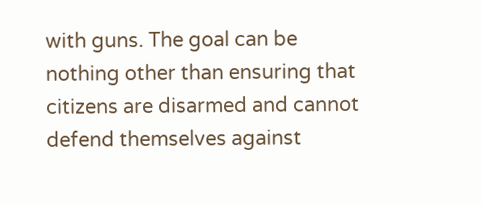with guns. The goal can be nothing other than ensuring that citizens are disarmed and cannot defend themselves against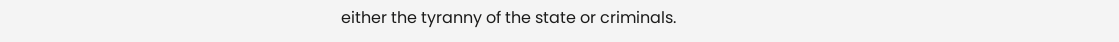either the tyranny of the state or criminals.